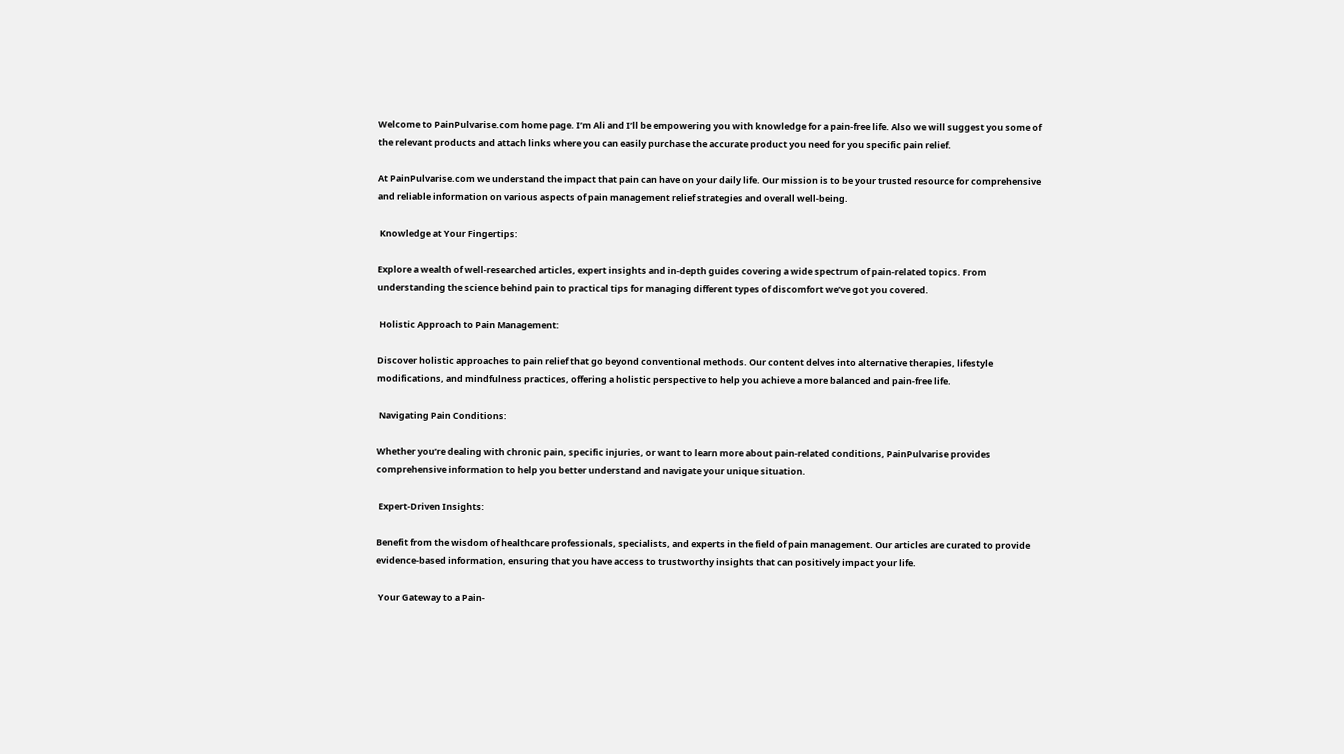Welcome to PainPulvarise.com home page. I’m Ali and I’ll be empowering you with knowledge for a pain-free life. Also we will suggest you some of the relevant products and attach links where you can easily purchase the accurate product you need for you specific pain relief.

At PainPulvarise.com we understand the impact that pain can have on your daily life. Our mission is to be your trusted resource for comprehensive and reliable information on various aspects of pain management relief strategies and overall well-being.

 Knowledge at Your Fingertips:

Explore a wealth of well-researched articles, expert insights and in-depth guides covering a wide spectrum of pain-related topics. From understanding the science behind pain to practical tips for managing different types of discomfort we’ve got you covered.

 Holistic Approach to Pain Management:

Discover holistic approaches to pain relief that go beyond conventional methods. Our content delves into alternative therapies, lifestyle modifications, and mindfulness practices, offering a holistic perspective to help you achieve a more balanced and pain-free life.

 Navigating Pain Conditions:

Whether you’re dealing with chronic pain, specific injuries, or want to learn more about pain-related conditions, PainPulvarise provides comprehensive information to help you better understand and navigate your unique situation.

 Expert-Driven Insights:

Benefit from the wisdom of healthcare professionals, specialists, and experts in the field of pain management. Our articles are curated to provide evidence-based information, ensuring that you have access to trustworthy insights that can positively impact your life.

 Your Gateway to a Pain-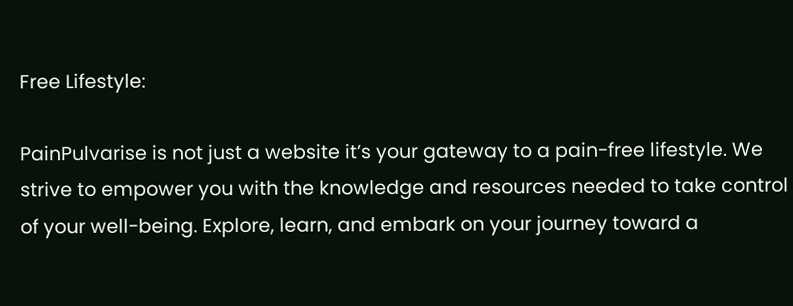Free Lifestyle:

PainPulvarise is not just a website it’s your gateway to a pain-free lifestyle. We strive to empower you with the knowledge and resources needed to take control of your well-being. Explore, learn, and embark on your journey toward a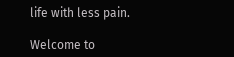life with less pain.

Welcome to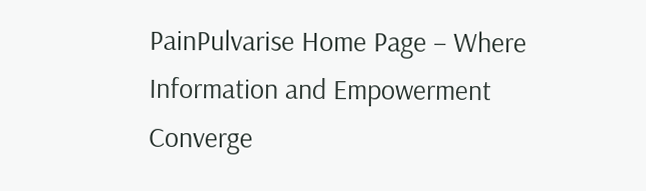PainPulvarise Home Page – Where Information and Empowerment Converge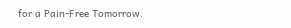for a Pain-Free Tomorrow.